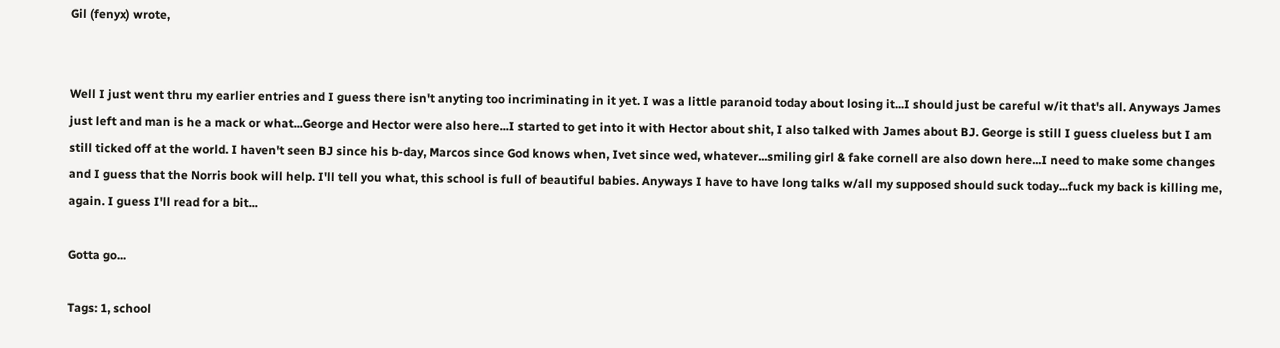Gil (fenyx) wrote,


Well I just went thru my earlier entries and I guess there isn't anyting too incriminating in it yet. I was a little paranoid today about losing it...I should just be careful w/it that's all. Anyways James just left and man is he a mack or what...George and Hector were also here...I started to get into it with Hector about shit, I also talked with James about BJ. George is still I guess clueless but I am still ticked off at the world. I haven't seen BJ since his b-day, Marcos since God knows when, Ivet since wed, whatever...smiling girl & fake cornell are also down here...I need to make some changes and I guess that the Norris book will help. I'll tell you what, this school is full of beautiful babies. Anyways I have to have long talks w/all my supposed should suck today...fuck my back is killing me, again. I guess I'll read for a bit...

Gotta go...

Tags: 1, school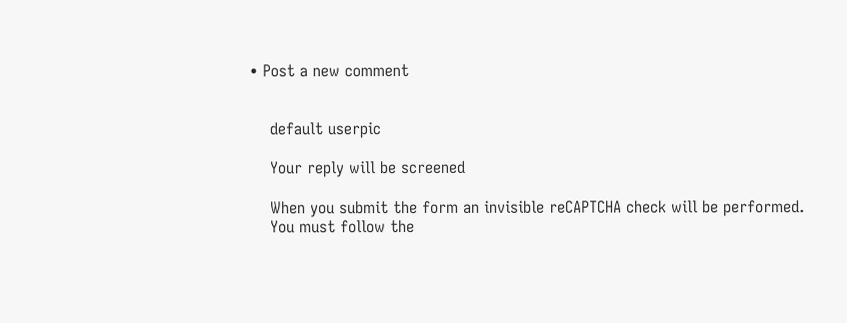• Post a new comment


    default userpic

    Your reply will be screened

    When you submit the form an invisible reCAPTCHA check will be performed.
    You must follow the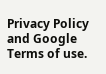Privacy Policy and Google Terms of use.